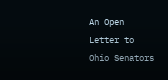An Open Letter to Ohio Senators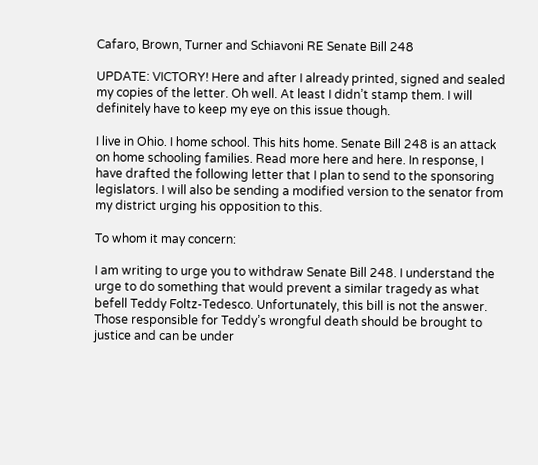Cafaro, Brown, Turner and Schiavoni RE Senate Bill 248

UPDATE: VICTORY! Here and after I already printed, signed and sealed my copies of the letter. Oh well. At least I didn’t stamp them. I will definitely have to keep my eye on this issue though.

I live in Ohio. I home school. This hits home. Senate Bill 248 is an attack on home schooling families. Read more here and here. In response, I have drafted the following letter that I plan to send to the sponsoring legislators. I will also be sending a modified version to the senator from my district urging his opposition to this.

To whom it may concern:

I am writing to urge you to withdraw Senate Bill 248. I understand the urge to do something that would prevent a similar tragedy as what befell Teddy Foltz-Tedesco. Unfortunately, this bill is not the answer. Those responsible for Teddy’s wrongful death should be brought to justice and can be under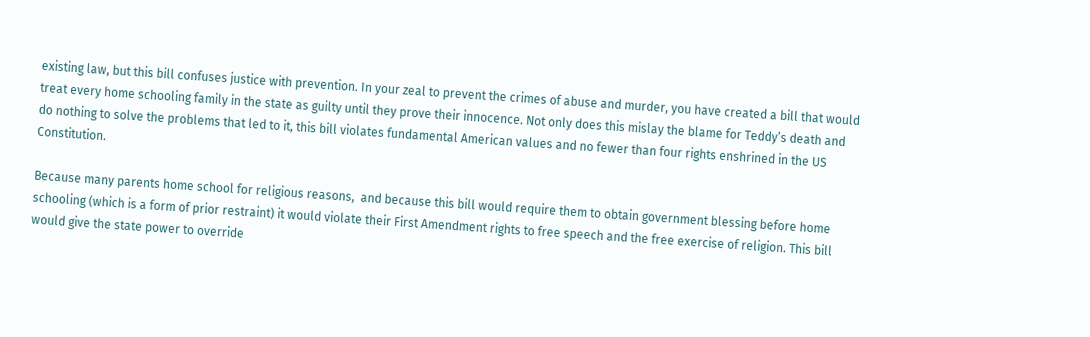existing law, but this bill confuses justice with prevention. In your zeal to prevent the crimes of abuse and murder, you have created a bill that would treat every home schooling family in the state as guilty until they prove their innocence. Not only does this mislay the blame for Teddy’s death and do nothing to solve the problems that led to it, this bill violates fundamental American values and no fewer than four rights enshrined in the US Constitution.

Because many parents home school for religious reasons,  and because this bill would require them to obtain government blessing before home schooling (which is a form of prior restraint) it would violate their First Amendment rights to free speech and the free exercise of religion. This bill would give the state power to override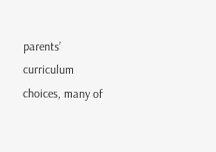parents’ curriculum choices, many of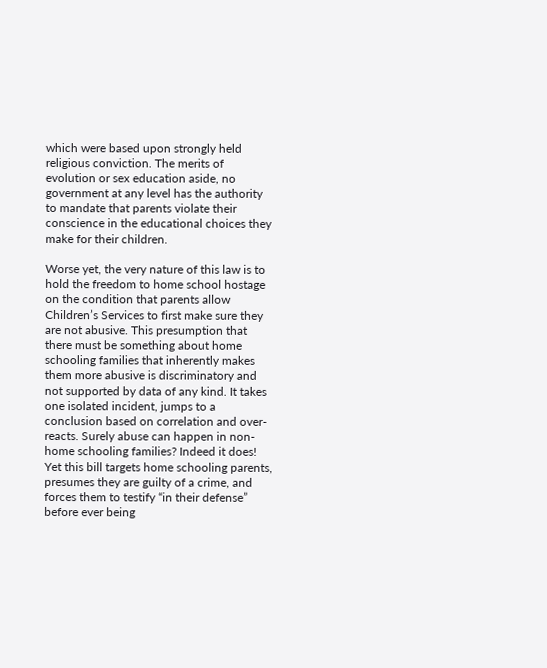which were based upon strongly held religious conviction. The merits of evolution or sex education aside, no government at any level has the authority to mandate that parents violate their conscience in the educational choices they make for their children.

Worse yet, the very nature of this law is to hold the freedom to home school hostage on the condition that parents allow Children’s Services to first make sure they are not abusive. This presumption that there must be something about home schooling families that inherently makes them more abusive is discriminatory and not supported by data of any kind. It takes one isolated incident, jumps to a conclusion based on correlation and over-reacts. Surely abuse can happen in non-home schooling families? Indeed it does! Yet this bill targets home schooling parents, presumes they are guilty of a crime, and forces them to testify “in their defense” before ever being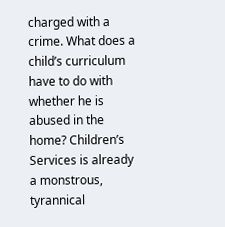charged with a crime. What does a child’s curriculum have to do with whether he is abused in the home? Children’s Services is already a monstrous, tyrannical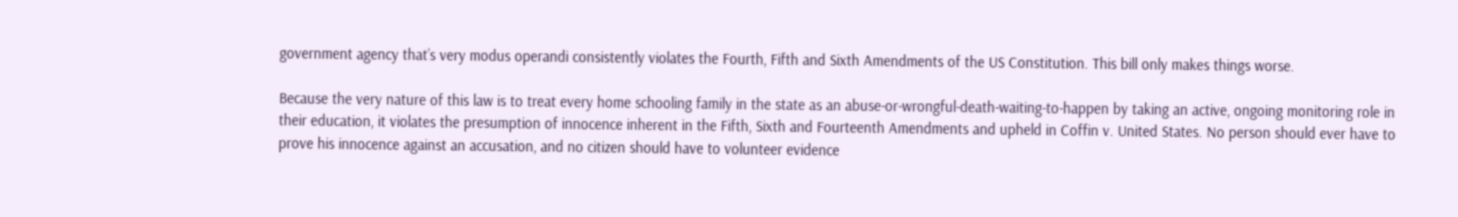government agency that’s very modus operandi consistently violates the Fourth, Fifth and Sixth Amendments of the US Constitution. This bill only makes things worse.

Because the very nature of this law is to treat every home schooling family in the state as an abuse-or-wrongful-death-waiting-to-happen by taking an active, ongoing monitoring role in their education, it violates the presumption of innocence inherent in the Fifth, Sixth and Fourteenth Amendments and upheld in Coffin v. United States. No person should ever have to prove his innocence against an accusation, and no citizen should have to volunteer evidence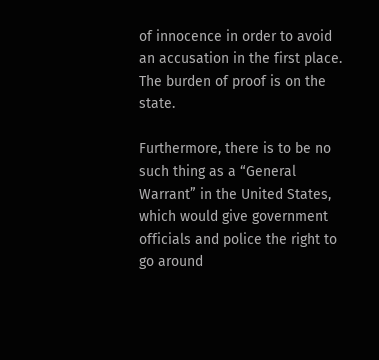of innocence in order to avoid an accusation in the first place. The burden of proof is on the state.

Furthermore, there is to be no such thing as a “General Warrant” in the United States, which would give government officials and police the right to go around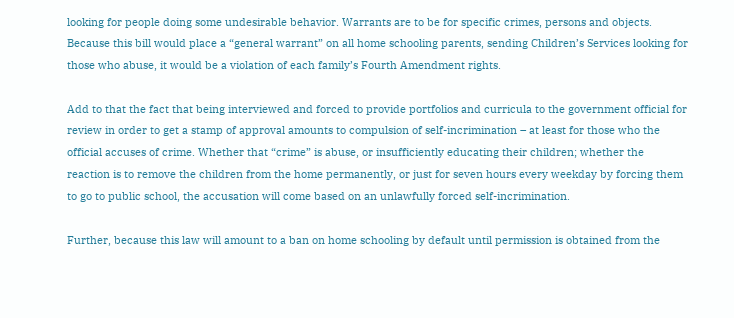looking for people doing some undesirable behavior. Warrants are to be for specific crimes, persons and objects. Because this bill would place a “general warrant” on all home schooling parents, sending Children’s Services looking for those who abuse, it would be a violation of each family’s Fourth Amendment rights.

Add to that the fact that being interviewed and forced to provide portfolios and curricula to the government official for review in order to get a stamp of approval amounts to compulsion of self-incrimination – at least for those who the official accuses of crime. Whether that “crime” is abuse, or insufficiently educating their children; whether the reaction is to remove the children from the home permanently, or just for seven hours every weekday by forcing them to go to public school, the accusation will come based on an unlawfully forced self-incrimination.

Further, because this law will amount to a ban on home schooling by default until permission is obtained from the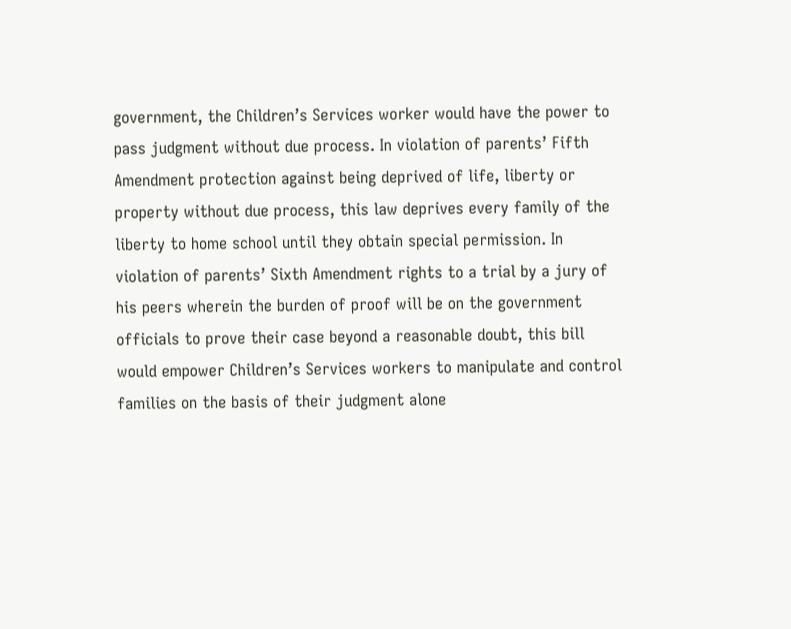government, the Children’s Services worker would have the power to pass judgment without due process. In violation of parents’ Fifth Amendment protection against being deprived of life, liberty or property without due process, this law deprives every family of the liberty to home school until they obtain special permission. In violation of parents’ Sixth Amendment rights to a trial by a jury of his peers wherein the burden of proof will be on the government officials to prove their case beyond a reasonable doubt, this bill would empower Children’s Services workers to manipulate and control families on the basis of their judgment alone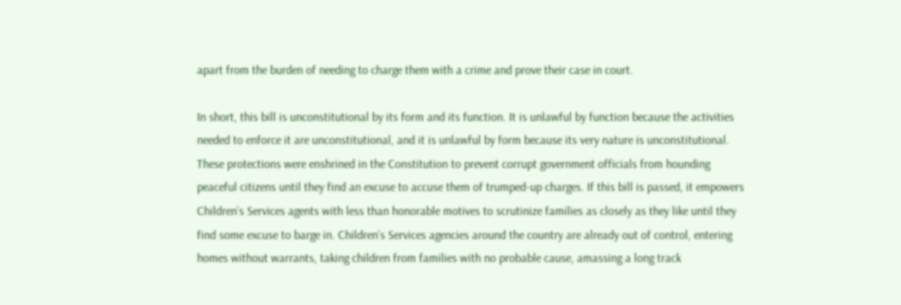apart from the burden of needing to charge them with a crime and prove their case in court.

In short, this bill is unconstitutional by its form and its function. It is unlawful by function because the activities needed to enforce it are unconstitutional, and it is unlawful by form because its very nature is unconstitutional. These protections were enshrined in the Constitution to prevent corrupt government officials from hounding peaceful citizens until they find an excuse to accuse them of trumped-up charges. If this bill is passed, it empowers Children’s Services agents with less than honorable motives to scrutinize families as closely as they like until they find some excuse to barge in. Children’s Services agencies around the country are already out of control, entering homes without warrants, taking children from families with no probable cause, amassing a long track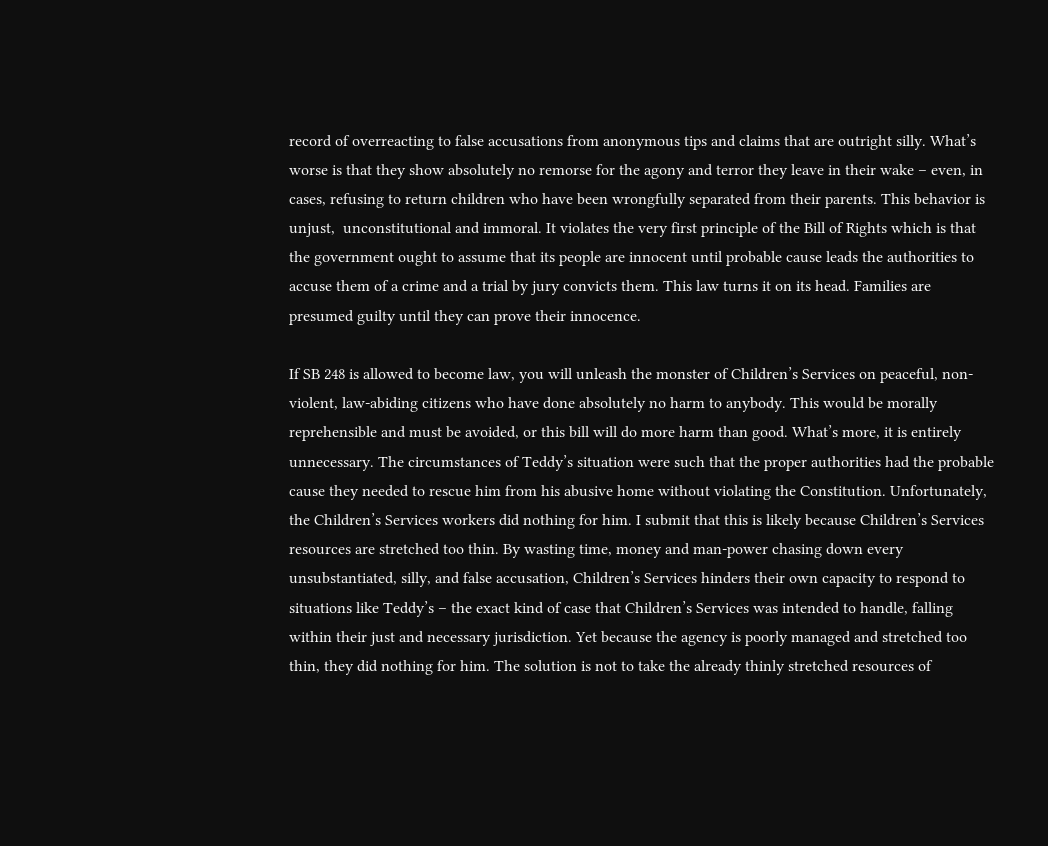record of overreacting to false accusations from anonymous tips and claims that are outright silly. What’s worse is that they show absolutely no remorse for the agony and terror they leave in their wake – even, in cases, refusing to return children who have been wrongfully separated from their parents. This behavior is unjust,  unconstitutional and immoral. It violates the very first principle of the Bill of Rights which is that the government ought to assume that its people are innocent until probable cause leads the authorities to accuse them of a crime and a trial by jury convicts them. This law turns it on its head. Families are presumed guilty until they can prove their innocence.

If SB 248 is allowed to become law, you will unleash the monster of Children’s Services on peaceful, non-violent, law-abiding citizens who have done absolutely no harm to anybody. This would be morally reprehensible and must be avoided, or this bill will do more harm than good. What’s more, it is entirely unnecessary. The circumstances of Teddy’s situation were such that the proper authorities had the probable cause they needed to rescue him from his abusive home without violating the Constitution. Unfortunately, the Children’s Services workers did nothing for him. I submit that this is likely because Children’s Services resources are stretched too thin. By wasting time, money and man-power chasing down every unsubstantiated, silly, and false accusation, Children’s Services hinders their own capacity to respond to situations like Teddy’s – the exact kind of case that Children’s Services was intended to handle, falling within their just and necessary jurisdiction. Yet because the agency is poorly managed and stretched too thin, they did nothing for him. The solution is not to take the already thinly stretched resources of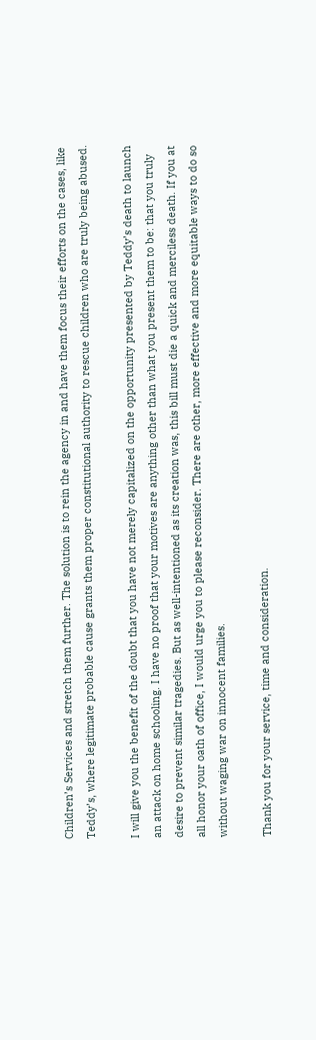Children’s Services and stretch them further. The solution is to rein the agency in and have them focus their efforts on the cases, like Teddy’s, where legitimate probable cause grants them proper constitutional authority to rescue children who are truly being abused.

I will give you the benefit of the doubt that you have not merely capitalized on the opportunity presented by Teddy’s death to launch an attack on home schooling. I have no proof that your motives are anything other than what you present them to be: that you truly desire to prevent similar tragedies. But as well-intentioned as its creation was, this bill must die a quick and merciless death. If you at all honor your oath of office, I would urge you to please reconsider. There are other, more effective and more equitable ways to do so without waging war on innocent families.

Thank you for your service, time and consideration.